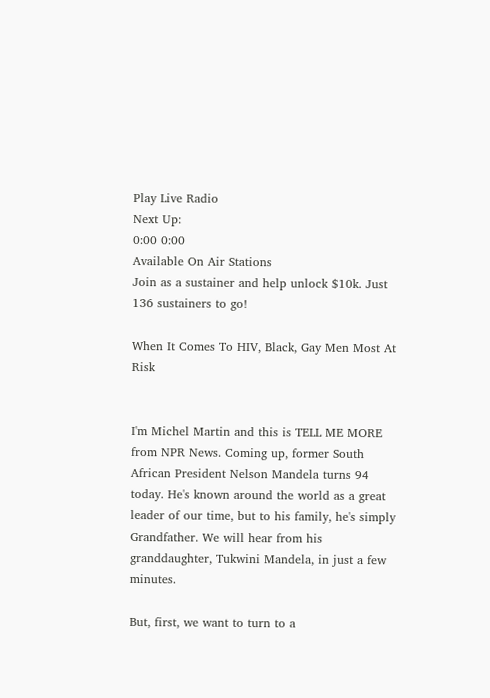Play Live Radio
Next Up:
0:00 0:00
Available On Air Stations
Join as a sustainer and help unlock $10k. Just 136 sustainers to go!

When It Comes To HIV, Black, Gay Men Most At Risk


I'm Michel Martin and this is TELL ME MORE from NPR News. Coming up, former South African President Nelson Mandela turns 94 today. He's known around the world as a great leader of our time, but to his family, he's simply Grandfather. We will hear from his granddaughter, Tukwini Mandela, in just a few minutes.

But, first, we want to turn to a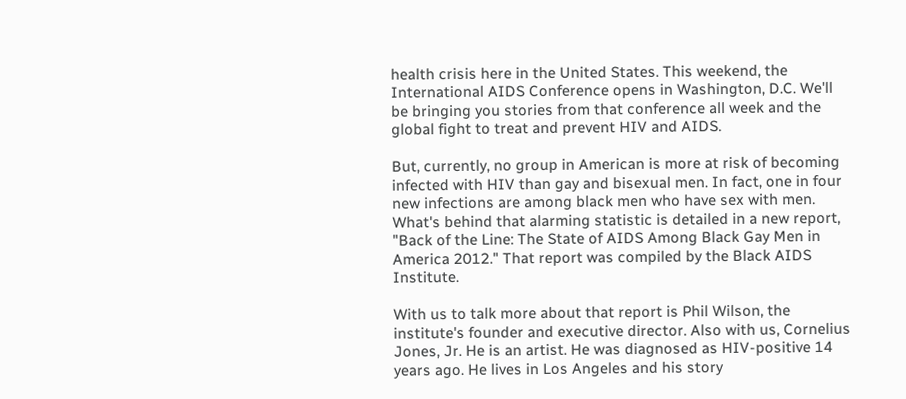health crisis here in the United States. This weekend, the International AIDS Conference opens in Washington, D.C. We'll be bringing you stories from that conference all week and the global fight to treat and prevent HIV and AIDS.

But, currently, no group in American is more at risk of becoming infected with HIV than gay and bisexual men. In fact, one in four new infections are among black men who have sex with men. What's behind that alarming statistic is detailed in a new report, "Back of the Line: The State of AIDS Among Black Gay Men in America 2012." That report was compiled by the Black AIDS Institute.

With us to talk more about that report is Phil Wilson, the institute's founder and executive director. Also with us, Cornelius Jones, Jr. He is an artist. He was diagnosed as HIV-positive 14 years ago. He lives in Los Angeles and his story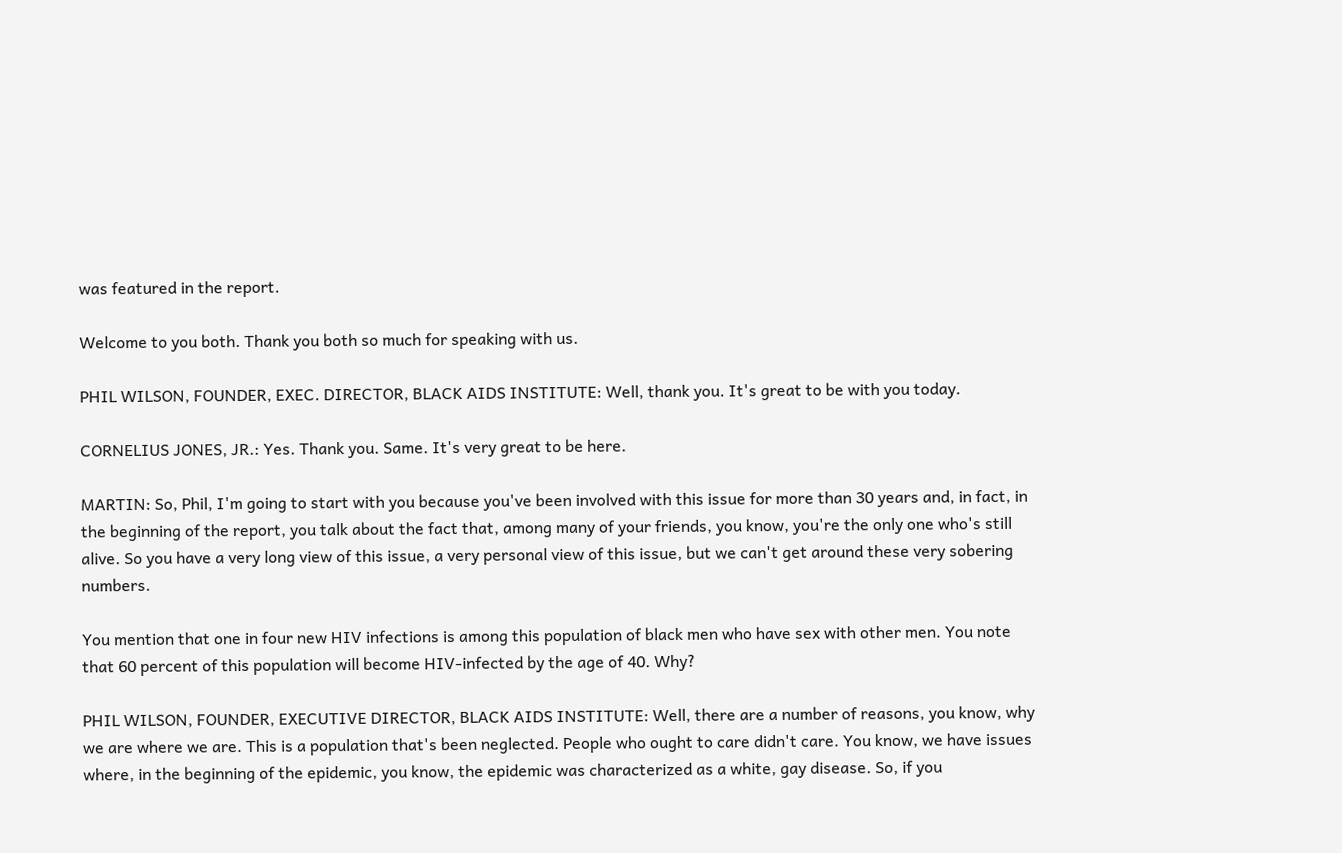was featured in the report.

Welcome to you both. Thank you both so much for speaking with us.

PHIL WILSON, FOUNDER, EXEC. DIRECTOR, BLACK AIDS INSTITUTE: Well, thank you. It's great to be with you today.

CORNELIUS JONES, JR.: Yes. Thank you. Same. It's very great to be here.

MARTIN: So, Phil, I'm going to start with you because you've been involved with this issue for more than 30 years and, in fact, in the beginning of the report, you talk about the fact that, among many of your friends, you know, you're the only one who's still alive. So you have a very long view of this issue, a very personal view of this issue, but we can't get around these very sobering numbers.

You mention that one in four new HIV infections is among this population of black men who have sex with other men. You note that 60 percent of this population will become HIV-infected by the age of 40. Why?

PHIL WILSON, FOUNDER, EXECUTIVE DIRECTOR, BLACK AIDS INSTITUTE: Well, there are a number of reasons, you know, why we are where we are. This is a population that's been neglected. People who ought to care didn't care. You know, we have issues where, in the beginning of the epidemic, you know, the epidemic was characterized as a white, gay disease. So, if you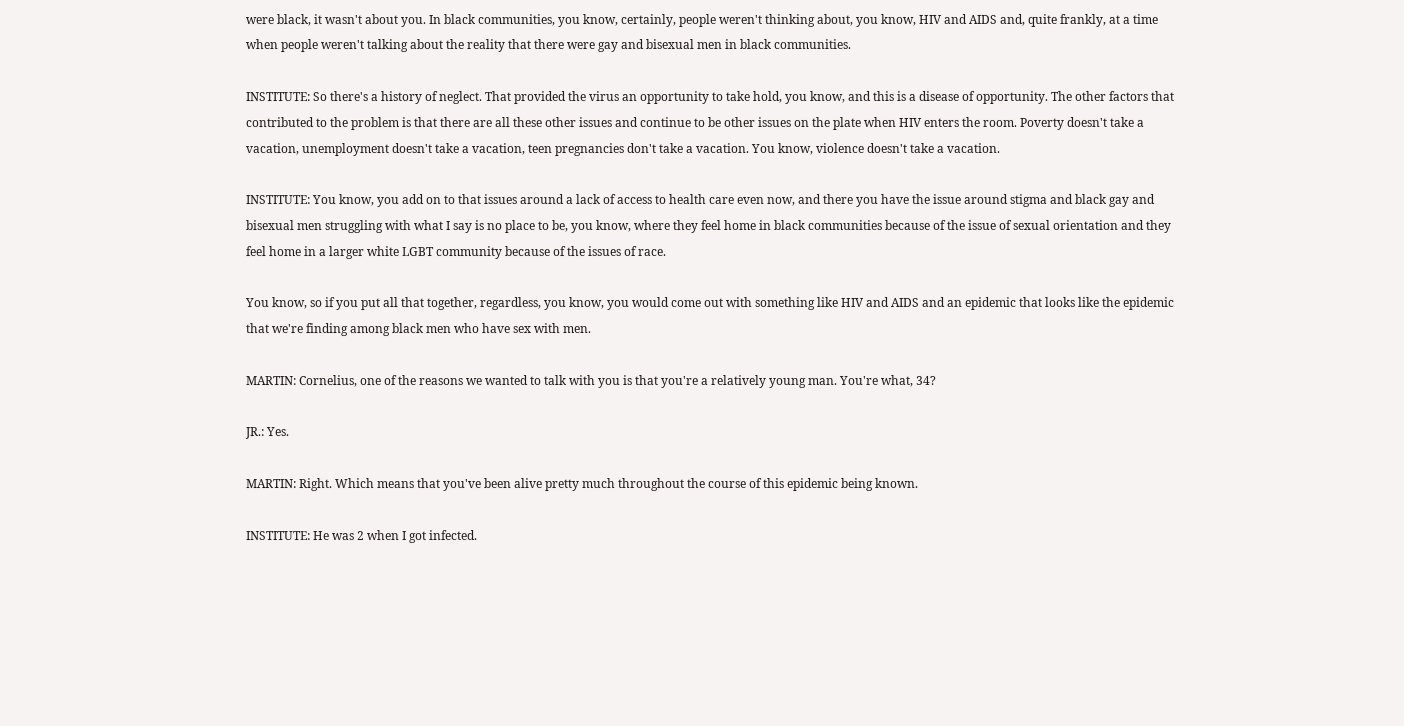were black, it wasn't about you. In black communities, you know, certainly, people weren't thinking about, you know, HIV and AIDS and, quite frankly, at a time when people weren't talking about the reality that there were gay and bisexual men in black communities.

INSTITUTE: So there's a history of neglect. That provided the virus an opportunity to take hold, you know, and this is a disease of opportunity. The other factors that contributed to the problem is that there are all these other issues and continue to be other issues on the plate when HIV enters the room. Poverty doesn't take a vacation, unemployment doesn't take a vacation, teen pregnancies don't take a vacation. You know, violence doesn't take a vacation.

INSTITUTE: You know, you add on to that issues around a lack of access to health care even now, and there you have the issue around stigma and black gay and bisexual men struggling with what I say is no place to be, you know, where they feel home in black communities because of the issue of sexual orientation and they feel home in a larger white LGBT community because of the issues of race.

You know, so if you put all that together, regardless, you know, you would come out with something like HIV and AIDS and an epidemic that looks like the epidemic that we're finding among black men who have sex with men.

MARTIN: Cornelius, one of the reasons we wanted to talk with you is that you're a relatively young man. You're what, 34?

JR.: Yes.

MARTIN: Right. Which means that you've been alive pretty much throughout the course of this epidemic being known.

INSTITUTE: He was 2 when I got infected.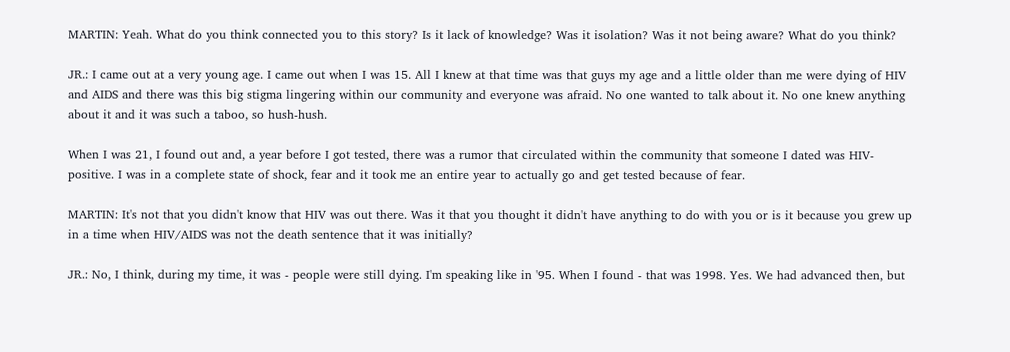MARTIN: Yeah. What do you think connected you to this story? Is it lack of knowledge? Was it isolation? Was it not being aware? What do you think?

JR.: I came out at a very young age. I came out when I was 15. All I knew at that time was that guys my age and a little older than me were dying of HIV and AIDS and there was this big stigma lingering within our community and everyone was afraid. No one wanted to talk about it. No one knew anything about it and it was such a taboo, so hush-hush.

When I was 21, I found out and, a year before I got tested, there was a rumor that circulated within the community that someone I dated was HIV-positive. I was in a complete state of shock, fear and it took me an entire year to actually go and get tested because of fear.

MARTIN: It's not that you didn't know that HIV was out there. Was it that you thought it didn't have anything to do with you or is it because you grew up in a time when HIV/AIDS was not the death sentence that it was initially?

JR.: No, I think, during my time, it was - people were still dying. I'm speaking like in '95. When I found - that was 1998. Yes. We had advanced then, but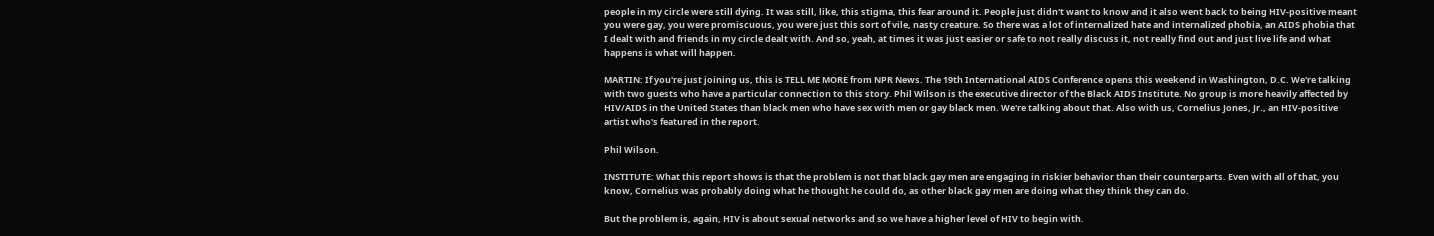people in my circle were still dying. It was still, like, this stigma, this fear around it. People just didn't want to know and it also went back to being HIV-positive meant you were gay, you were promiscuous, you were just this sort of vile, nasty creature. So there was a lot of internalized hate and internalized phobia, an AIDS phobia that I dealt with and friends in my circle dealt with. And so, yeah, at times it was just easier or safe to not really discuss it, not really find out and just live life and what happens is what will happen.

MARTIN: If you're just joining us, this is TELL ME MORE from NPR News. The 19th International AIDS Conference opens this weekend in Washington, D.C. We're talking with two guests who have a particular connection to this story. Phil Wilson is the executive director of the Black AIDS Institute. No group is more heavily affected by HIV/AIDS in the United States than black men who have sex with men or gay black men. We're talking about that. Also with us, Cornelius Jones, Jr., an HIV-positive artist who's featured in the report.

Phil Wilson.

INSTITUTE: What this report shows is that the problem is not that black gay men are engaging in riskier behavior than their counterparts. Even with all of that, you know, Cornelius was probably doing what he thought he could do, as other black gay men are doing what they think they can do.

But the problem is, again, HIV is about sexual networks and so we have a higher level of HIV to begin with.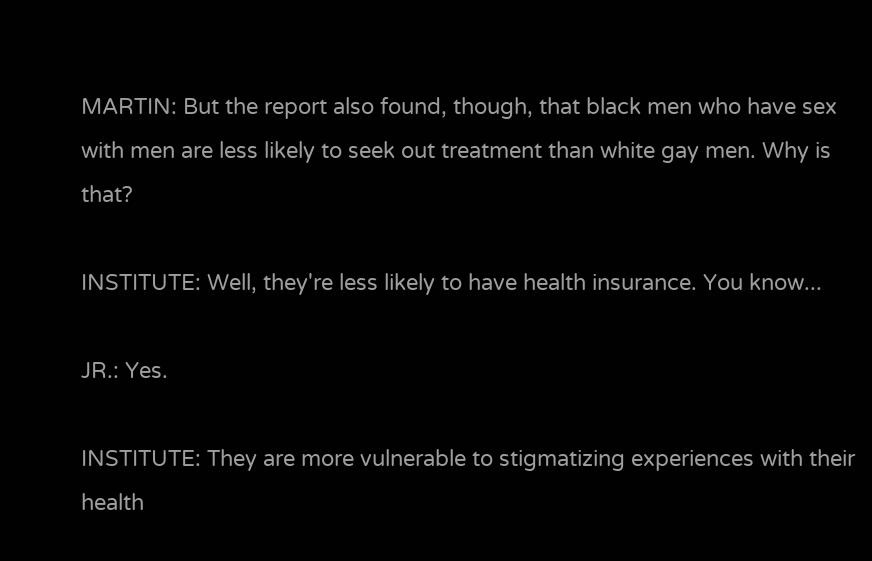MARTIN: But the report also found, though, that black men who have sex with men are less likely to seek out treatment than white gay men. Why is that?

INSTITUTE: Well, they're less likely to have health insurance. You know...

JR.: Yes.

INSTITUTE: They are more vulnerable to stigmatizing experiences with their health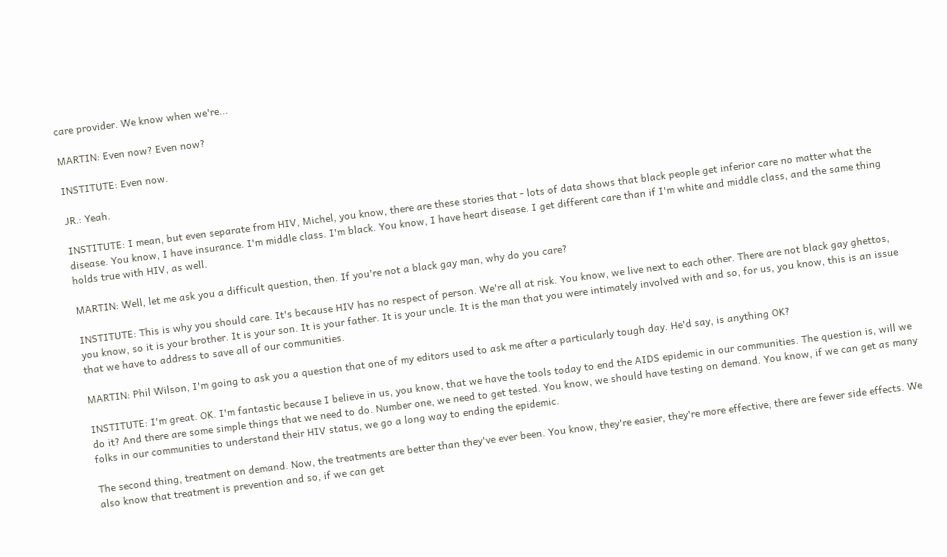care provider. We know when we're...

MARTIN: Even now? Even now?

INSTITUTE: Even now.

JR.: Yeah.

INSTITUTE: I mean, but even separate from HIV, Michel, you know, there are these stories that - lots of data shows that black people get inferior care no matter what the disease. You know, I have insurance. I'm middle class. I'm black. You know, I have heart disease. I get different care than if I'm white and middle class, and the same thing holds true with HIV, as well.

MARTIN: Well, let me ask you a difficult question, then. If you're not a black gay man, why do you care?

INSTITUTE: This is why you should care. It's because HIV has no respect of person. We're all at risk. You know, we live next to each other. There are not black gay ghettos, you know, so it is your brother. It is your son. It is your father. It is your uncle. It is the man that you were intimately involved with and so, for us, you know, this is an issue that we have to address to save all of our communities.

MARTIN: Phil Wilson, I'm going to ask you a question that one of my editors used to ask me after a particularly tough day. He'd say, is anything OK?

INSTITUTE: I'm great. OK. I'm fantastic because I believe in us, you know, that we have the tools today to end the AIDS epidemic in our communities. The question is, will we do it? And there are some simple things that we need to do. Number one, we need to get tested. You know, we should have testing on demand. You know, if we can get as many folks in our communities to understand their HIV status, we go a long way to ending the epidemic.

The second thing, treatment on demand. Now, the treatments are better than they've ever been. You know, they're easier, they're more effective, there are fewer side effects. We also know that treatment is prevention and so, if we can get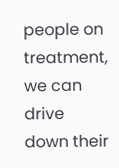people on treatment, we can drive down their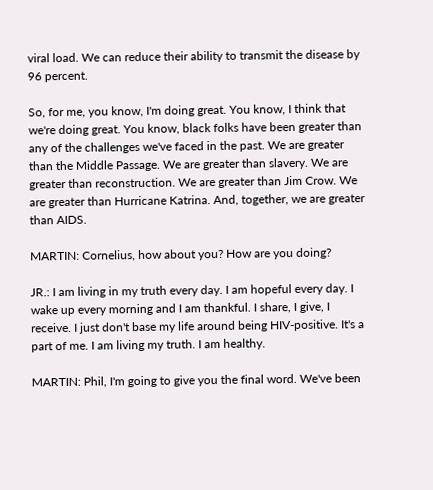viral load. We can reduce their ability to transmit the disease by 96 percent.

So, for me, you know, I'm doing great. You know, I think that we're doing great. You know, black folks have been greater than any of the challenges we've faced in the past. We are greater than the Middle Passage. We are greater than slavery. We are greater than reconstruction. We are greater than Jim Crow. We are greater than Hurricane Katrina. And, together, we are greater than AIDS.

MARTIN: Cornelius, how about you? How are you doing?

JR.: I am living in my truth every day. I am hopeful every day. I wake up every morning and I am thankful. I share, I give, I receive. I just don't base my life around being HIV-positive. It's a part of me. I am living my truth. I am healthy.

MARTIN: Phil, I'm going to give you the final word. We've been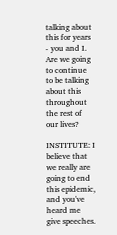talking about this for years - you and I. Are we going to continue to be talking about this throughout the rest of our lives?

INSTITUTE: I believe that we really are going to end this epidemic, and you've heard me give speeches.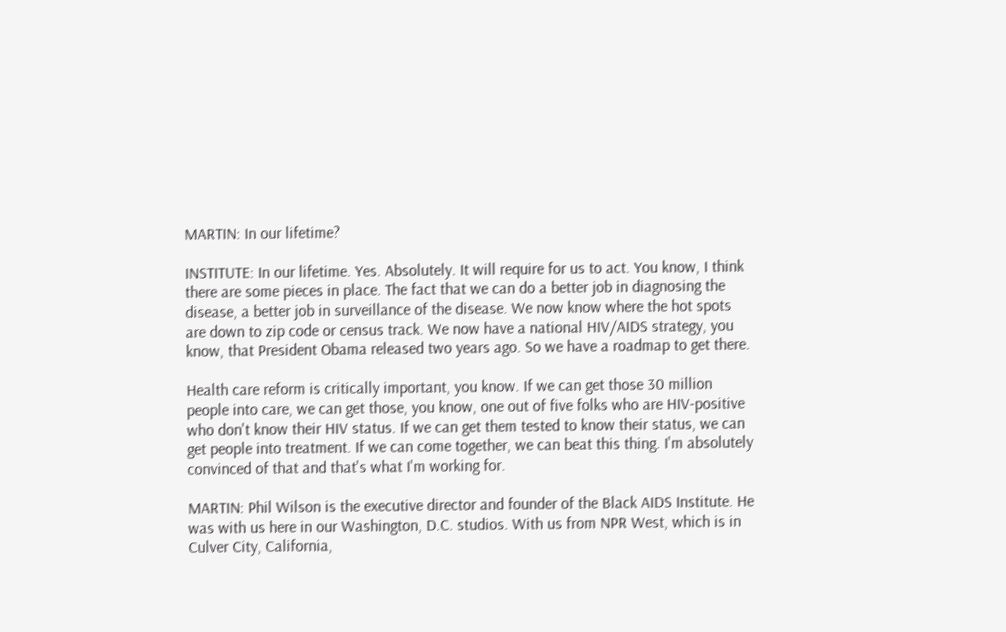MARTIN: In our lifetime?

INSTITUTE: In our lifetime. Yes. Absolutely. It will require for us to act. You know, I think there are some pieces in place. The fact that we can do a better job in diagnosing the disease, a better job in surveillance of the disease. We now know where the hot spots are down to zip code or census track. We now have a national HIV/AIDS strategy, you know, that President Obama released two years ago. So we have a roadmap to get there.

Health care reform is critically important, you know. If we can get those 30 million people into care, we can get those, you know, one out of five folks who are HIV-positive who don't know their HIV status. If we can get them tested to know their status, we can get people into treatment. If we can come together, we can beat this thing. I'm absolutely convinced of that and that's what I'm working for.

MARTIN: Phil Wilson is the executive director and founder of the Black AIDS Institute. He was with us here in our Washington, D.C. studios. With us from NPR West, which is in Culver City, California,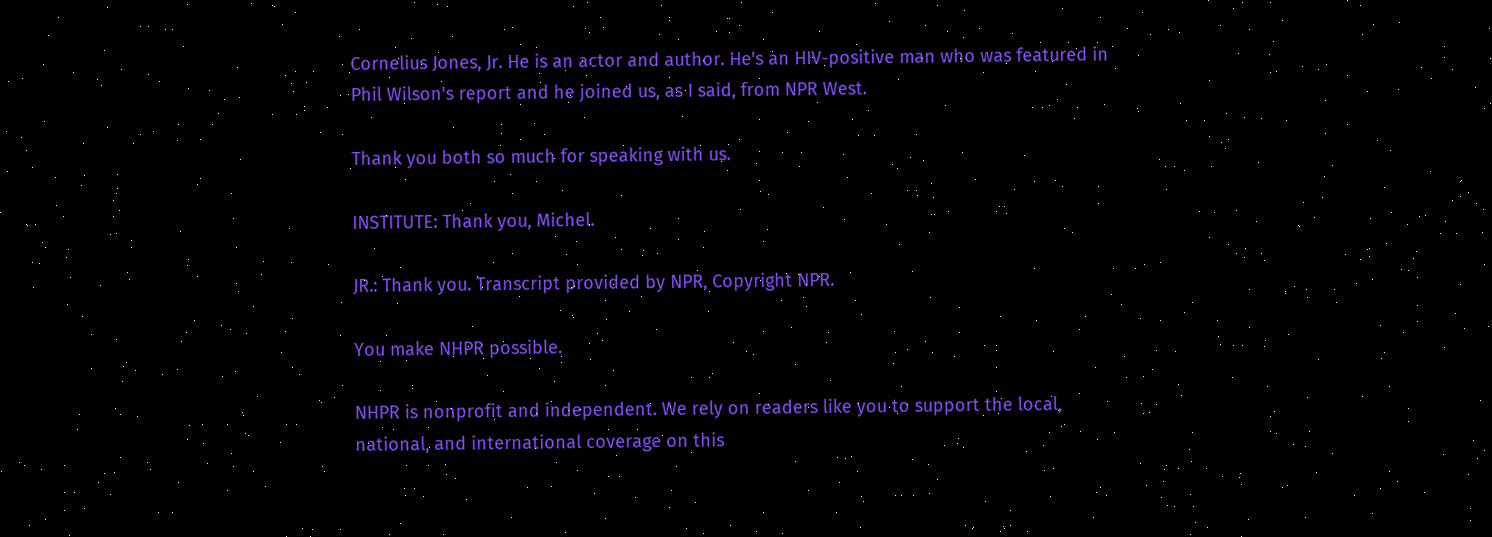Cornelius Jones, Jr. He is an actor and author. He's an HIV-positive man who was featured in Phil Wilson's report and he joined us, as I said, from NPR West.

Thank you both so much for speaking with us.

INSTITUTE: Thank you, Michel.

JR.: Thank you. Transcript provided by NPR, Copyright NPR.

You make NHPR possible.

NHPR is nonprofit and independent. We rely on readers like you to support the local, national, and international coverage on this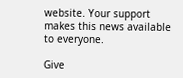website. Your support makes this news available to everyone.

Give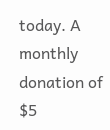today. A monthly donation of $5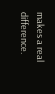makes a real difference.